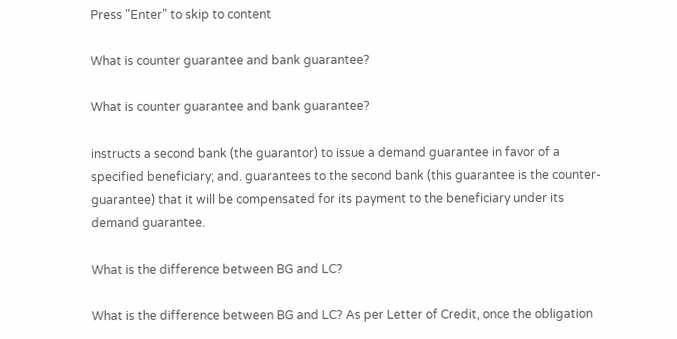Press "Enter" to skip to content

What is counter guarantee and bank guarantee?

What is counter guarantee and bank guarantee?

instructs a second bank (the guarantor) to issue a demand guarantee in favor of a specified beneficiary; and. guarantees to the second bank (this guarantee is the counter-guarantee) that it will be compensated for its payment to the beneficiary under its demand guarantee.

What is the difference between BG and LC?

What is the difference between BG and LC? As per Letter of Credit, once the obligation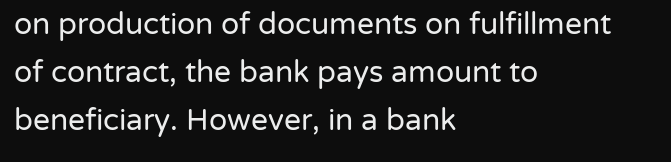on production of documents on fulfillment of contract, the bank pays amount to beneficiary. However, in a bank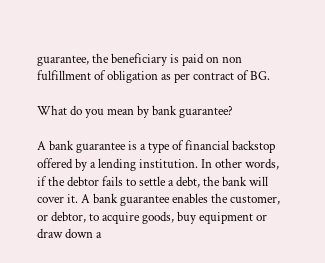guarantee, the beneficiary is paid on non fulfillment of obligation as per contract of BG.

What do you mean by bank guarantee?

A bank guarantee is a type of financial backstop offered by a lending institution. In other words, if the debtor fails to settle a debt, the bank will cover it. A bank guarantee enables the customer, or debtor, to acquire goods, buy equipment or draw down a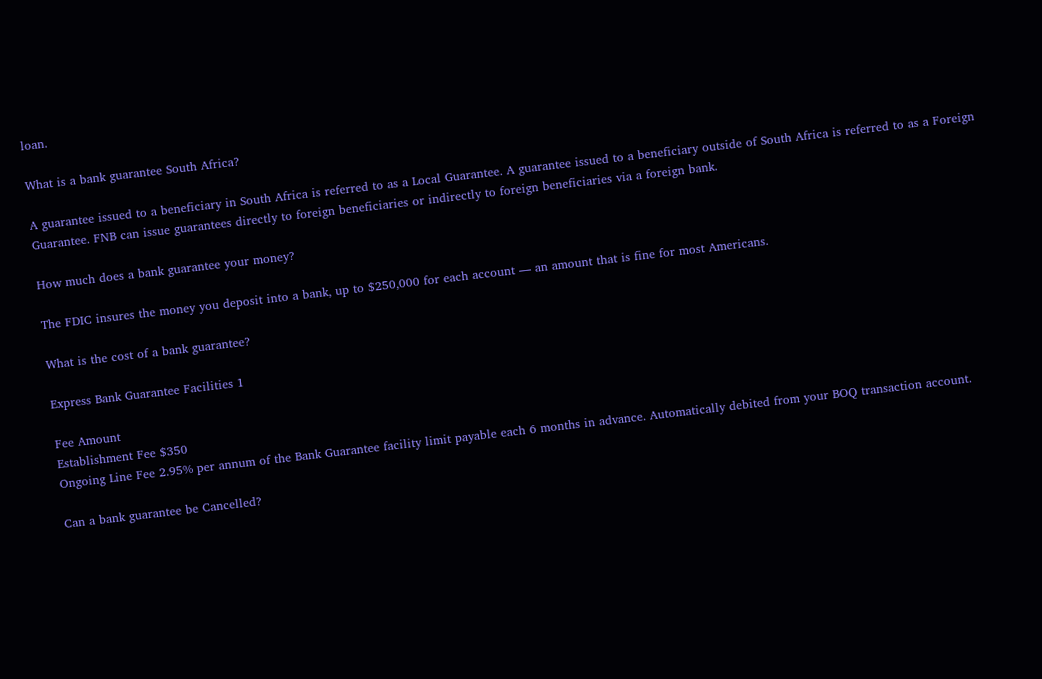loan.

What is a bank guarantee South Africa?

A guarantee issued to a beneficiary in South Africa is referred to as a Local Guarantee. A guarantee issued to a beneficiary outside of South Africa is referred to as a Foreign Guarantee. FNB can issue guarantees directly to foreign beneficiaries or indirectly to foreign beneficiaries via a foreign bank.

How much does a bank guarantee your money?

The FDIC insures the money you deposit into a bank, up to $250,000 for each account — an amount that is fine for most Americans.

What is the cost of a bank guarantee?

Express Bank Guarantee Facilities 1

Fee Amount
Establishment Fee $350
Ongoing Line Fee 2.95% per annum of the Bank Guarantee facility limit payable each 6 months in advance. Automatically debited from your BOQ transaction account.

Can a bank guarantee be Cancelled?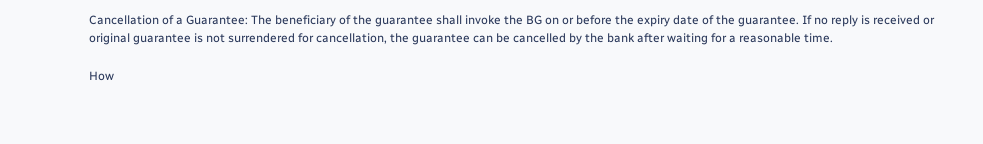Cancellation of a Guarantee: The beneficiary of the guarantee shall invoke the BG on or before the expiry date of the guarantee. If no reply is received or original guarantee is not surrendered for cancellation, the guarantee can be cancelled by the bank after waiting for a reasonable time.

How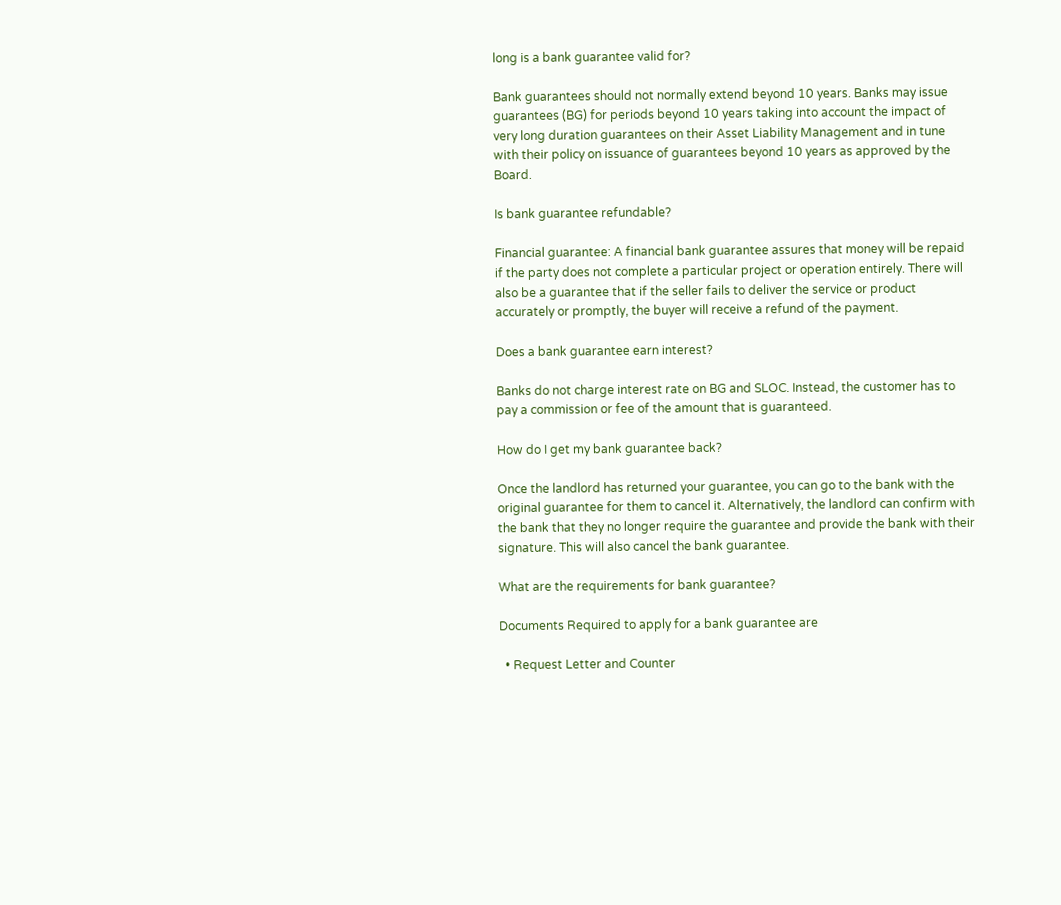long is a bank guarantee valid for?

Bank guarantees should not normally extend beyond 10 years. Banks may issue guarantees (BG) for periods beyond 10 years taking into account the impact of very long duration guarantees on their Asset Liability Management and in tune with their policy on issuance of guarantees beyond 10 years as approved by the Board.

Is bank guarantee refundable?

Financial guarantee: A financial bank guarantee assures that money will be repaid if the party does not complete a particular project or operation entirely. There will also be a guarantee that if the seller fails to deliver the service or product accurately or promptly, the buyer will receive a refund of the payment.

Does a bank guarantee earn interest?

Banks do not charge interest rate on BG and SLOC. Instead, the customer has to pay a commission or fee of the amount that is guaranteed.

How do I get my bank guarantee back?

Once the landlord has returned your guarantee, you can go to the bank with the original guarantee for them to cancel it. Alternatively, the landlord can confirm with the bank that they no longer require the guarantee and provide the bank with their signature. This will also cancel the bank guarantee.

What are the requirements for bank guarantee?

Documents Required to apply for a bank guarantee are

  • Request Letter and Counter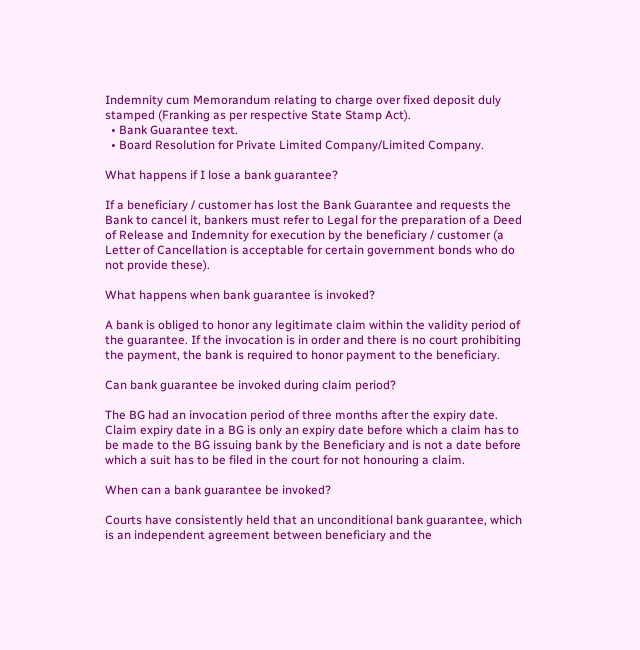Indemnity cum Memorandum relating to charge over fixed deposit duly stamped (Franking as per respective State Stamp Act).
  • Bank Guarantee text.
  • Board Resolution for Private Limited Company/Limited Company.

What happens if I lose a bank guarantee?

If a beneficiary / customer has lost the Bank Guarantee and requests the Bank to cancel it, bankers must refer to Legal for the preparation of a Deed of Release and Indemnity for execution by the beneficiary / customer (a Letter of Cancellation is acceptable for certain government bonds who do not provide these).

What happens when bank guarantee is invoked?

A bank is obliged to honor any legitimate claim within the validity period of the guarantee. If the invocation is in order and there is no court prohibiting the payment, the bank is required to honor payment to the beneficiary.

Can bank guarantee be invoked during claim period?

The BG had an invocation period of three months after the expiry date. Claim expiry date in a BG is only an expiry date before which a claim has to be made to the BG issuing bank by the Beneficiary and is not a date before which a suit has to be filed in the court for not honouring a claim.

When can a bank guarantee be invoked?

Courts have consistently held that an unconditional bank guarantee, which is an independent agreement between beneficiary and the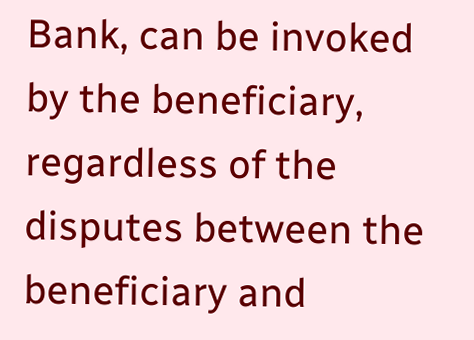Bank, can be invoked by the beneficiary, regardless of the disputes between the beneficiary and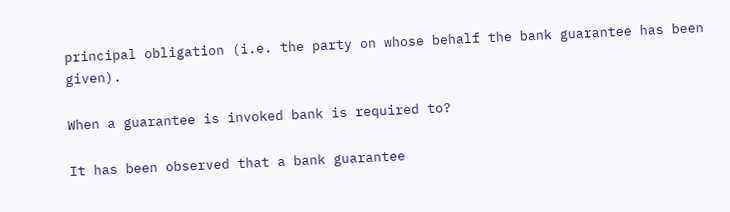principal obligation (i.e. the party on whose behalf the bank guarantee has been given).

When a guarantee is invoked bank is required to?

It has been observed that a bank guarantee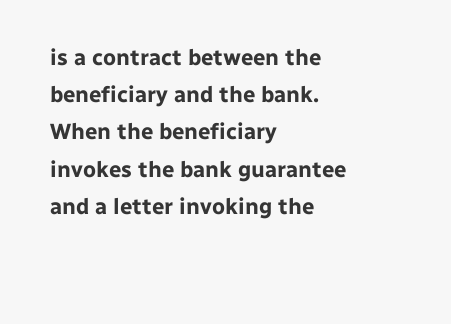is a contract between the beneficiary and the bank. When the beneficiary invokes the bank guarantee and a letter invoking the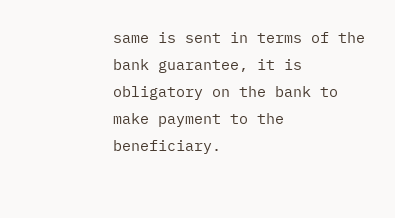same is sent in terms of the bank guarantee, it is obligatory on the bank to make payment to the beneficiary.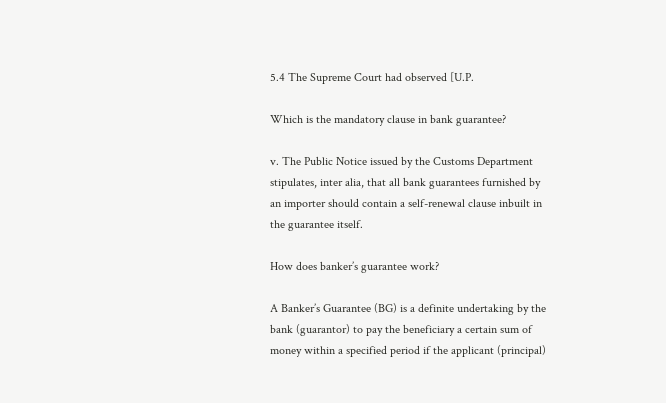5.4 The Supreme Court had observed [U.P.

Which is the mandatory clause in bank guarantee?

v. The Public Notice issued by the Customs Department stipulates, inter alia, that all bank guarantees furnished by an importer should contain a self-renewal clause inbuilt in the guarantee itself.

How does banker’s guarantee work?

A Banker’s Guarantee (BG) is a definite undertaking by the bank (guarantor) to pay the beneficiary a certain sum of money within a specified period if the applicant (principal)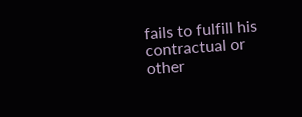fails to fulfill his contractual or other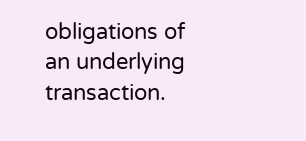obligations of an underlying transaction.